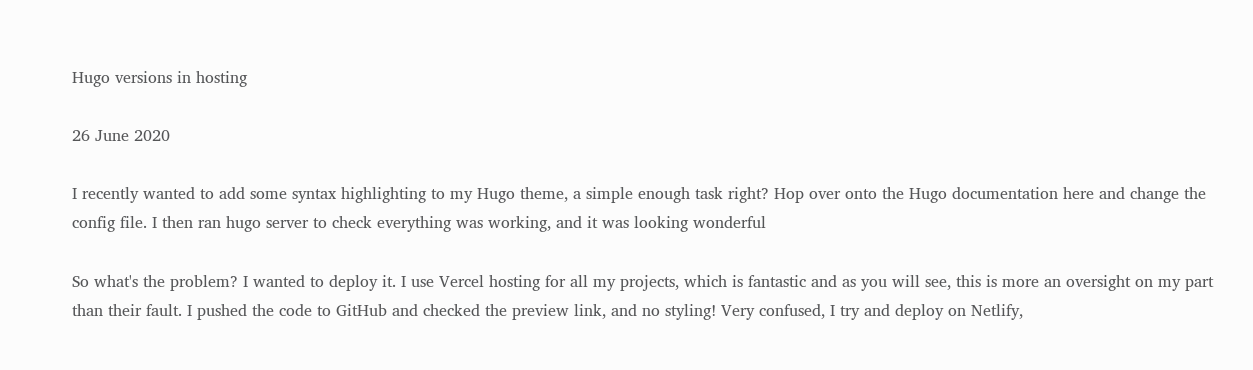Hugo versions in hosting

26 June 2020

I recently wanted to add some syntax highlighting to my Hugo theme, a simple enough task right? Hop over onto the Hugo documentation here and change the config file. I then ran hugo server to check everything was working, and it was looking wonderful

So what's the problem? I wanted to deploy it. I use Vercel hosting for all my projects, which is fantastic and as you will see, this is more an oversight on my part than their fault. I pushed the code to GitHub and checked the preview link, and no styling! Very confused, I try and deploy on Netlify,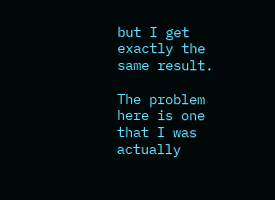but I get exactly the same result.

The problem here is one that I was actually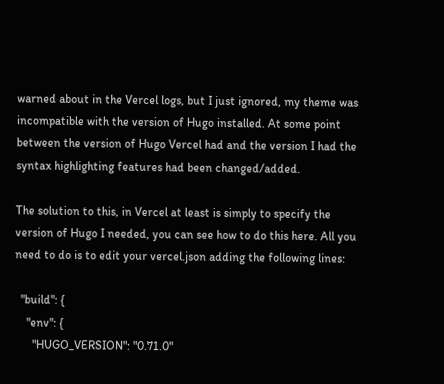warned about in the Vercel logs, but I just ignored, my theme was incompatible with the version of Hugo installed. At some point between the version of Hugo Vercel had and the version I had the syntax highlighting features had been changed/added.

The solution to this, in Vercel at least is simply to specify the version of Hugo I needed, you can see how to do this here. All you need to do is to edit your vercel.json adding the following lines:

  "build": {
    "env": {
      "HUGO_VERSION": "0.71.0"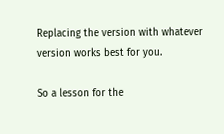Replacing the version with whatever version works best for you.

So a lesson for the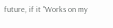future, if it "Works on my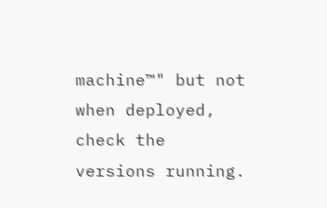machine™" but not when deployed, check the versions running.